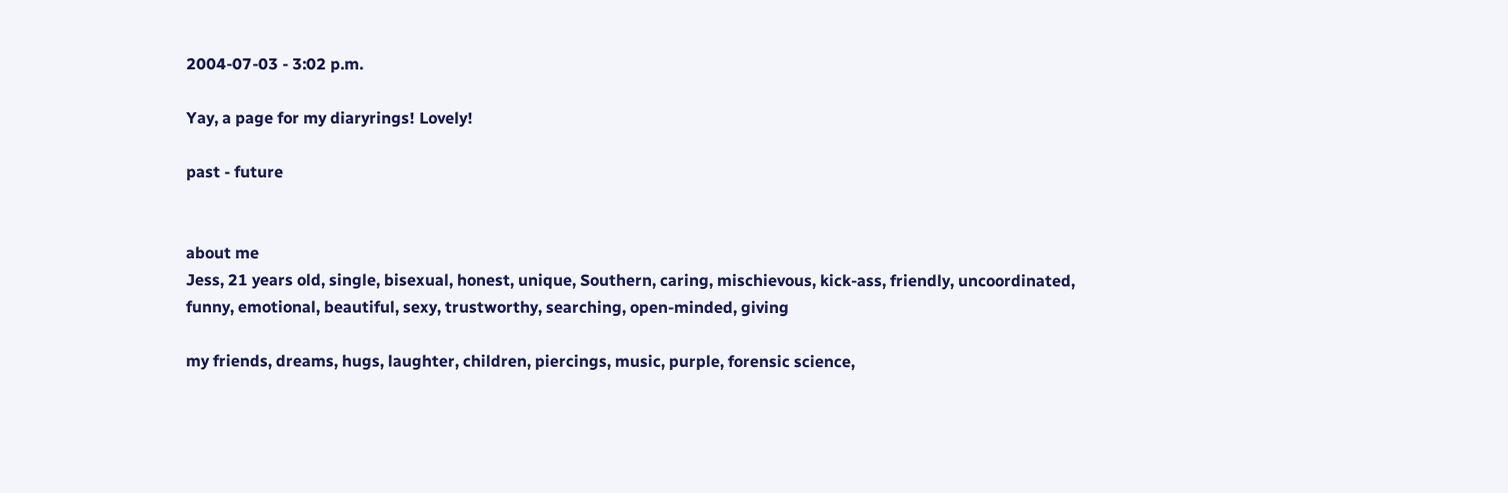2004-07-03 - 3:02 p.m.

Yay, a page for my diaryrings! Lovely!

past - future


about me
Jess, 21 years old, single, bisexual, honest, unique, Southern, caring, mischievous, kick-ass, friendly, uncoordinated, funny, emotional, beautiful, sexy, trustworthy, searching, open-minded, giving

my friends, dreams, hugs, laughter, children, piercings, music, purple, forensic science,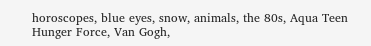horoscopes, blue eyes, snow, animals, the 80s, Aqua Teen Hunger Force, Van Gogh,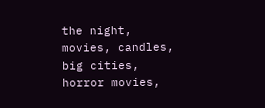the night, movies, candles, big cities, horror movies,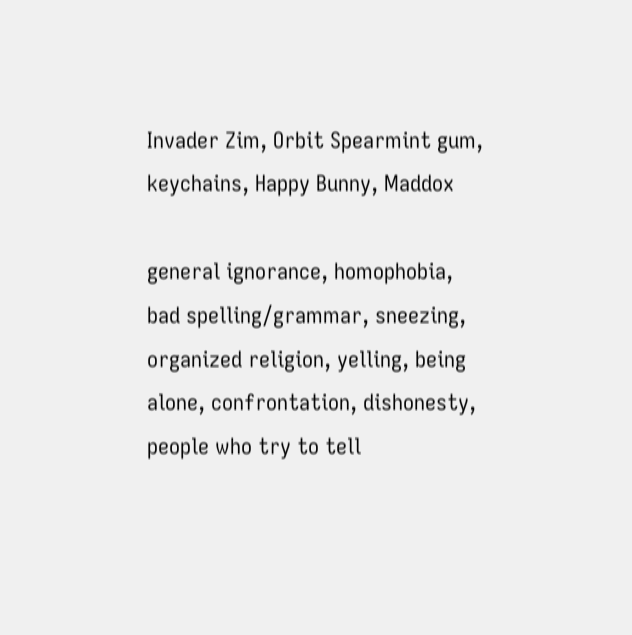Invader Zim, Orbit Spearmint gum, keychains, Happy Bunny, Maddox

general ignorance, homophobia, bad spelling/grammar, sneezing, organized religion, yelling, being alone, confrontation, dishonesty, people who try to tell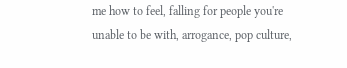me how to feel, falling for people you're unable to be with, arrogance, pop culture,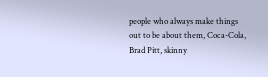people who always make things out to be about them, Coca-Cola, Brad Pitt, skinny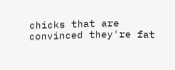chicks that are convinced they're fat